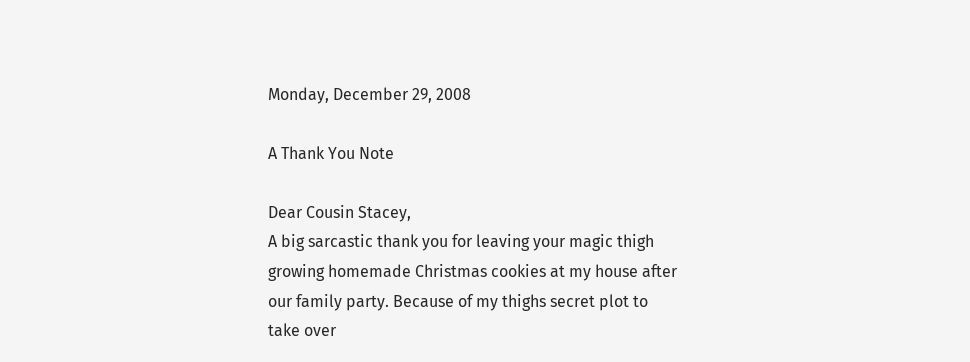Monday, December 29, 2008

A Thank You Note

Dear Cousin Stacey,
A big sarcastic thank you for leaving your magic thigh growing homemade Christmas cookies at my house after our family party. Because of my thighs secret plot to take over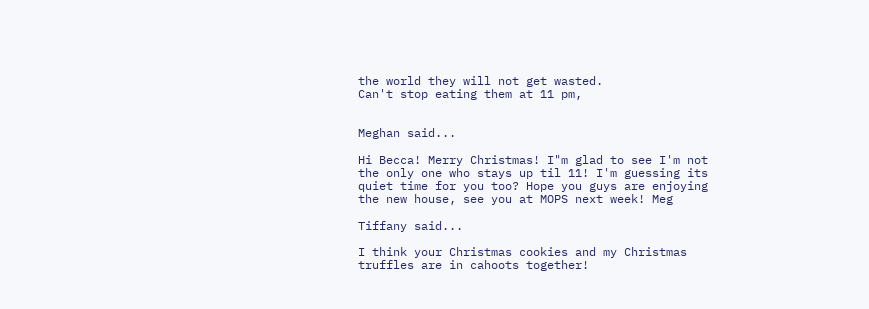the world they will not get wasted.
Can't stop eating them at 11 pm,


Meghan said...

Hi Becca! Merry Christmas! I"m glad to see I'm not the only one who stays up til 11! I'm guessing its quiet time for you too? Hope you guys are enjoying the new house, see you at MOPS next week! Meg

Tiffany said...

I think your Christmas cookies and my Christmas truffles are in cahoots together!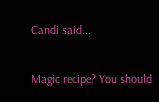Candi said...

Magic recipe? You should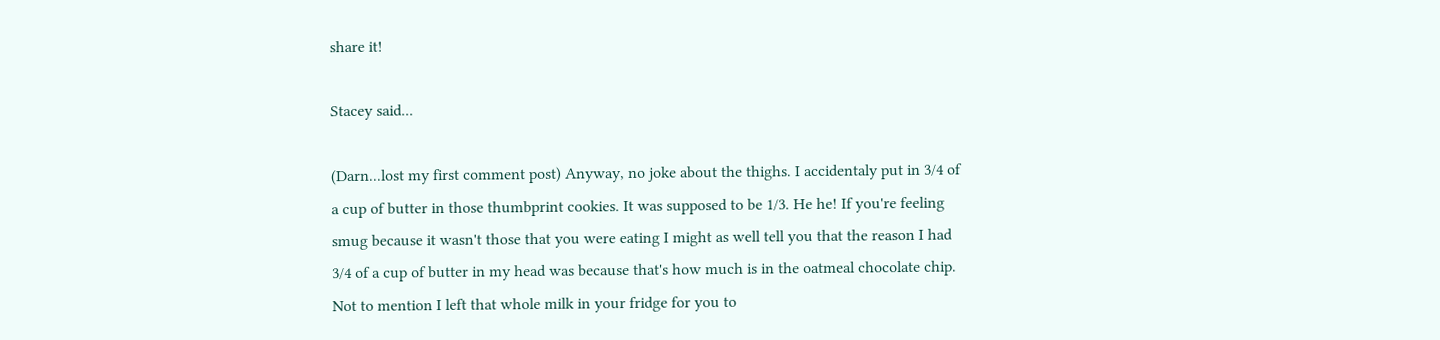share it!

Stacey said...

(Darn...lost my first comment post) Anyway, no joke about the thighs. I accidentaly put in 3/4 of a cup of butter in those thumbprint cookies. It was supposed to be 1/3. He he! If you're feeling smug because it wasn't those that you were eating I might as well tell you that the reason I had 3/4 of a cup of butter in my head was because that's how much is in the oatmeal chocolate chip. Not to mention I left that whole milk in your fridge for you to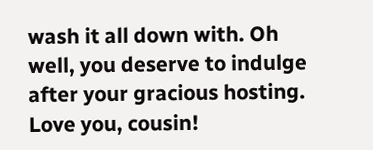wash it all down with. Oh well, you deserve to indulge after your gracious hosting. Love you, cousin!